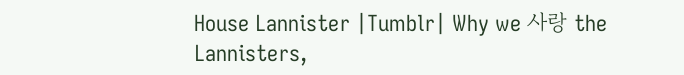House Lannister |Tumblr| Why we 사랑 the Lannisters,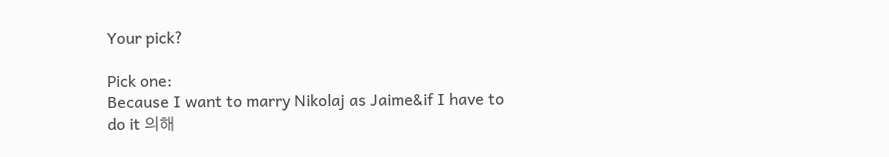Your pick?

Pick one:
Because I want to marry Nikolaj as Jaime&if I have to do it 의해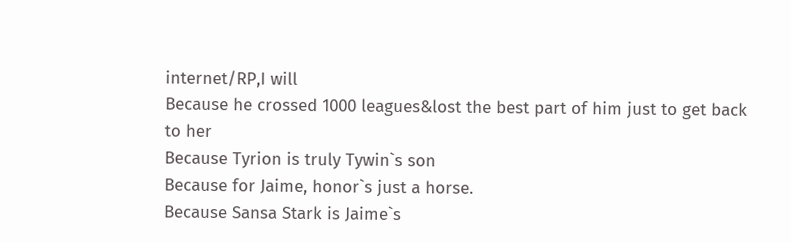internet/RP,I will
Because he crossed 1000 leagues&lost the best part of him just to get back to her
Because Tyrion is truly Tywin`s son
Because for Jaime, honor`s just a horse.
Because Sansa Stark is Jaime`s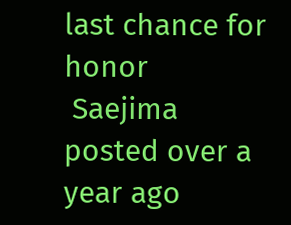last chance for honor
 Saejima posted over a year ago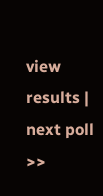view results | next poll >>